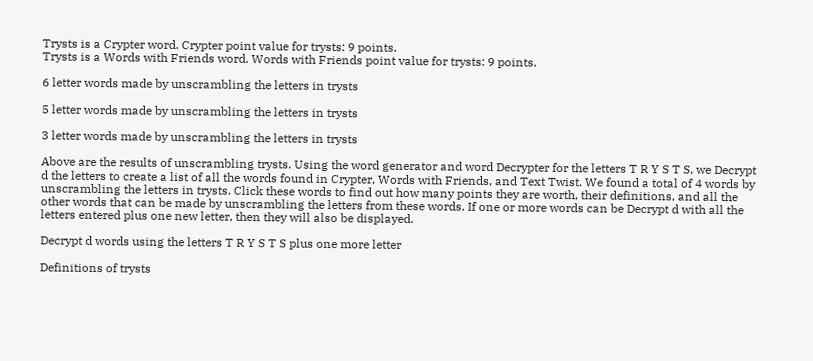Trysts is a Crypter word. Crypter point value for trysts: 9 points.
Trysts is a Words with Friends word. Words with Friends point value for trysts: 9 points.

6 letter words made by unscrambling the letters in trysts

5 letter words made by unscrambling the letters in trysts

3 letter words made by unscrambling the letters in trysts

Above are the results of unscrambling trysts. Using the word generator and word Decrypter for the letters T R Y S T S, we Decrypt d the letters to create a list of all the words found in Crypter, Words with Friends, and Text Twist. We found a total of 4 words by unscrambling the letters in trysts. Click these words to find out how many points they are worth, their definitions, and all the other words that can be made by unscrambling the letters from these words. If one or more words can be Decrypt d with all the letters entered plus one new letter, then they will also be displayed.

Decrypt d words using the letters T R Y S T S plus one more letter

Definitions of trysts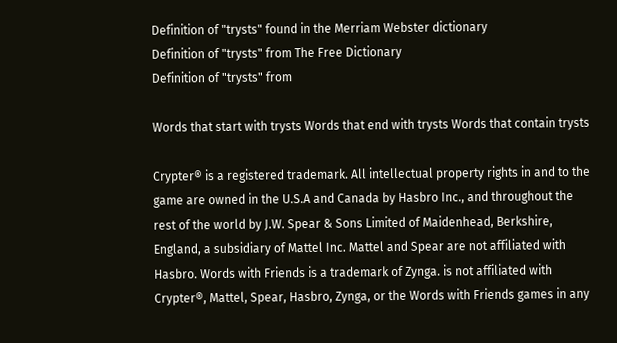Definition of "trysts" found in the Merriam Webster dictionary
Definition of "trysts" from The Free Dictionary
Definition of "trysts" from

Words that start with trysts Words that end with trysts Words that contain trysts

Crypter® is a registered trademark. All intellectual property rights in and to the game are owned in the U.S.A and Canada by Hasbro Inc., and throughout the rest of the world by J.W. Spear & Sons Limited of Maidenhead, Berkshire, England, a subsidiary of Mattel Inc. Mattel and Spear are not affiliated with Hasbro. Words with Friends is a trademark of Zynga. is not affiliated with Crypter®, Mattel, Spear, Hasbro, Zynga, or the Words with Friends games in any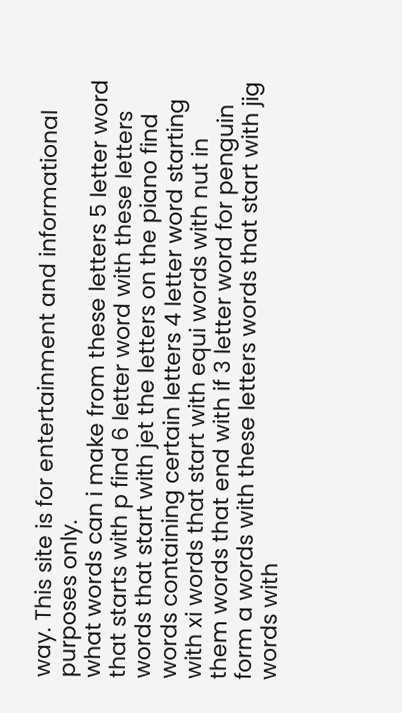way. This site is for entertainment and informational purposes only.
what words can i make from these letters 5 letter word that starts with p find 6 letter word with these letters words that start with jet the letters on the piano find words containing certain letters 4 letter word starting with xi words that start with equi words with nut in them words that end with if 3 letter word for penguin form a words with these letters words that start with jig words with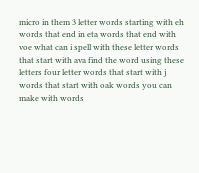micro in them 3 letter words starting with eh words that end in eta words that end with voe what can i spell with these letter words that start with ava find the word using these letters four letter words that start with j words that start with oak words you can make with words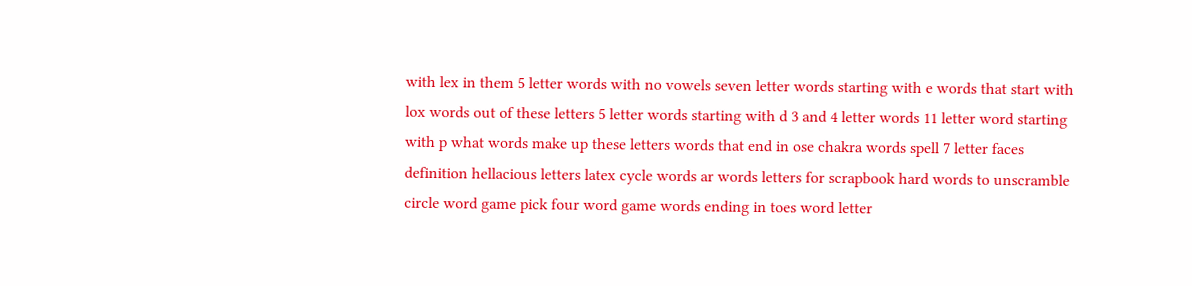with lex in them 5 letter words with no vowels seven letter words starting with e words that start with lox words out of these letters 5 letter words starting with d 3 and 4 letter words 11 letter word starting with p what words make up these letters words that end in ose chakra words spell 7 letter faces definition hellacious letters latex cycle words ar words letters for scrapbook hard words to unscramble circle word game pick four word game words ending in toes word letter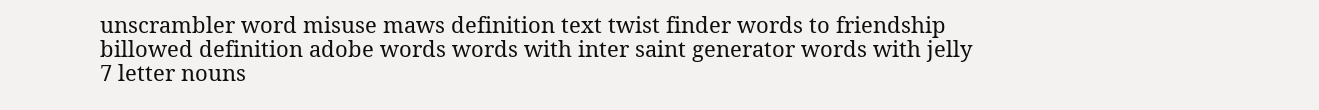unscrambler word misuse maws definition text twist finder words to friendship billowed definition adobe words words with inter saint generator words with jelly 7 letter nouns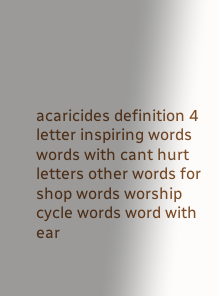acaricides definition 4 letter inspiring words words with cant hurt letters other words for shop words worship cycle words word with ear